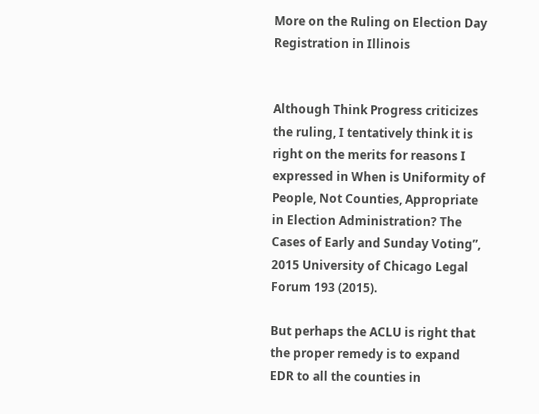More on the Ruling on Election Day Registration in Illinois


Although Think Progress criticizes the ruling, I tentatively think it is right on the merits for reasons I expressed in When is Uniformity of People, Not Counties, Appropriate in Election Administration? The Cases of Early and Sunday Voting”, 2015 University of Chicago Legal Forum 193 (2015).

But perhaps the ACLU is right that the proper remedy is to expand EDR to all the counties in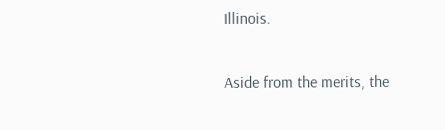Illinois.

Aside from the merits, the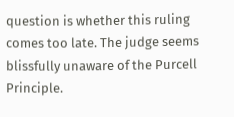question is whether this ruling comes too late. The judge seems blissfully unaware of the Purcell Principle.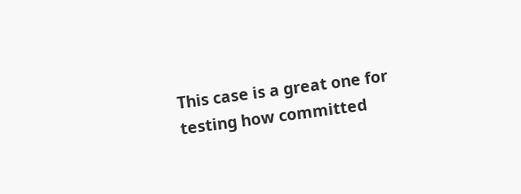This case is a great one for testing how committed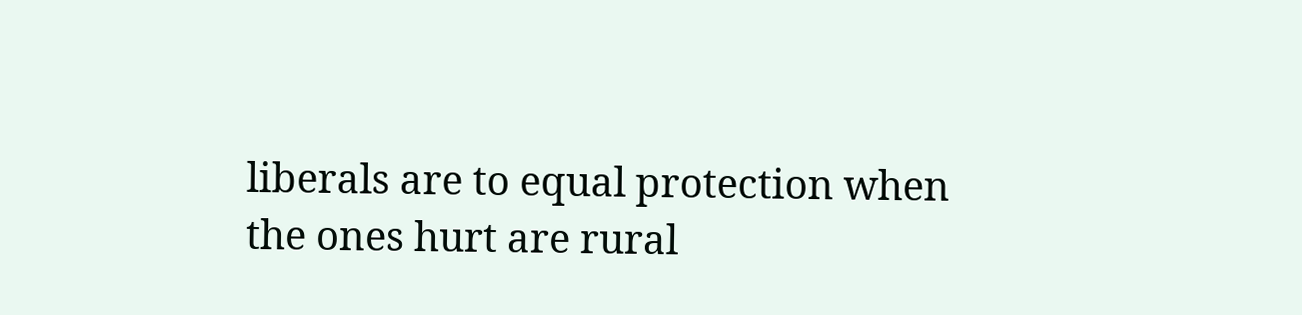liberals are to equal protection when the ones hurt are rural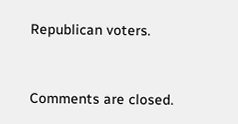Republican voters.


Comments are closed.